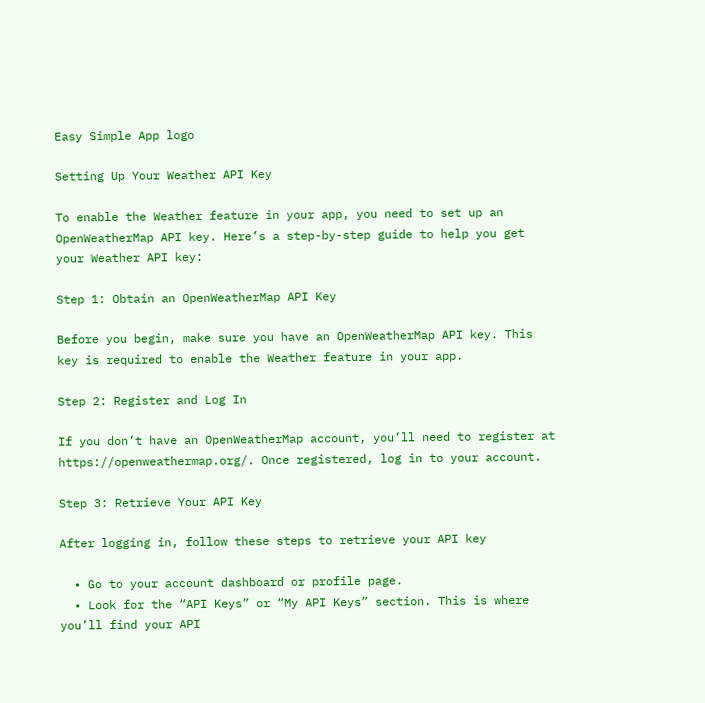Easy Simple App logo

Setting Up Your Weather API Key

To enable the Weather feature in your app, you need to set up an OpenWeatherMap API key. Here’s a step-by-step guide to help you get your Weather API key:

Step 1: Obtain an OpenWeatherMap API Key

Before you begin, make sure you have an OpenWeatherMap API key. This key is required to enable the Weather feature in your app.

Step 2: Register and Log In

If you don’t have an OpenWeatherMap account, you’ll need to register at https://openweathermap.org/. Once registered, log in to your account.

Step 3: Retrieve Your API Key

After logging in, follow these steps to retrieve your API key

  • Go to your account dashboard or profile page.
  • Look for the “API Keys” or “My API Keys” section. This is where you’ll find your API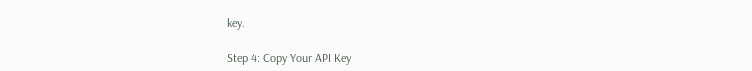key.

Step 4: Copy Your API Key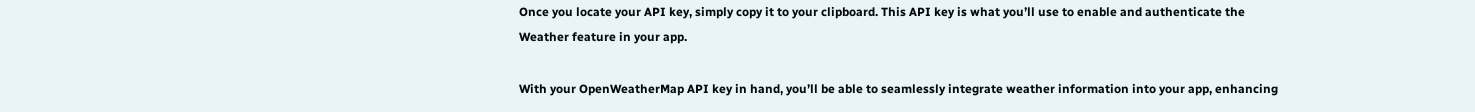Once you locate your API key, simply copy it to your clipboard. This API key is what you’ll use to enable and authenticate the Weather feature in your app.

With your OpenWeatherMap API key in hand, you’ll be able to seamlessly integrate weather information into your app, enhancing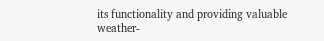its functionality and providing valuable weather-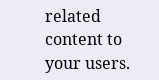related content to your users.